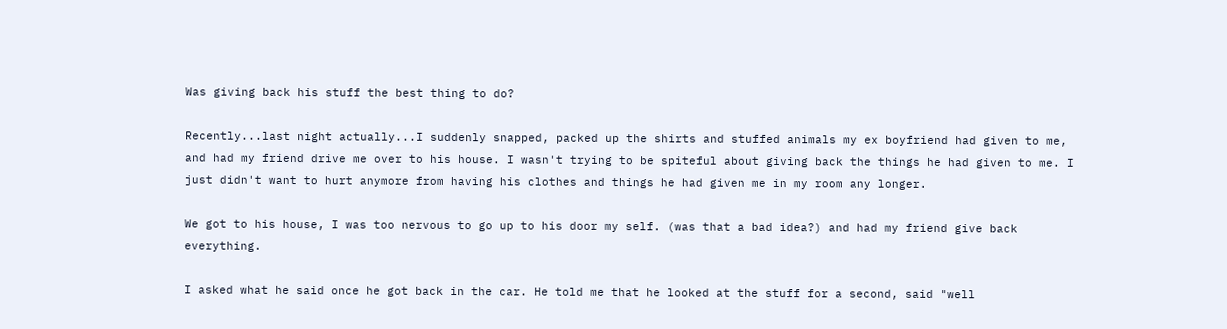Was giving back his stuff the best thing to do?

Recently...last night actually...I suddenly snapped, packed up the shirts and stuffed animals my ex boyfriend had given to me, and had my friend drive me over to his house. I wasn't trying to be spiteful about giving back the things he had given to me. I just didn't want to hurt anymore from having his clothes and things he had given me in my room any longer.

We got to his house, I was too nervous to go up to his door my self. (was that a bad idea?) and had my friend give back everything.

I asked what he said once he got back in the car. He told me that he looked at the stuff for a second, said "well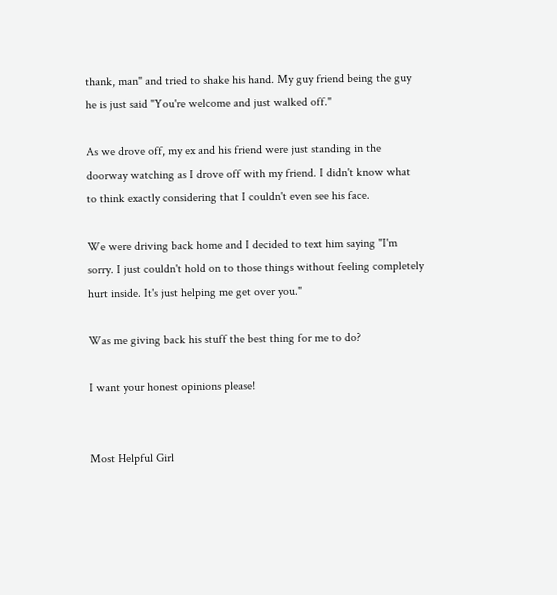thank, man" and tried to shake his hand. My guy friend being the guy he is just said "You're welcome and just walked off."

As we drove off, my ex and his friend were just standing in the doorway watching as I drove off with my friend. I didn't know what to think exactly considering that I couldn't even see his face.

We were driving back home and I decided to text him saying "I'm sorry. I just couldn't hold on to those things without feeling completely hurt inside. It's just helping me get over you."

Was me giving back his stuff the best thing for me to do?

I want your honest opinions please!


Most Helpful Girl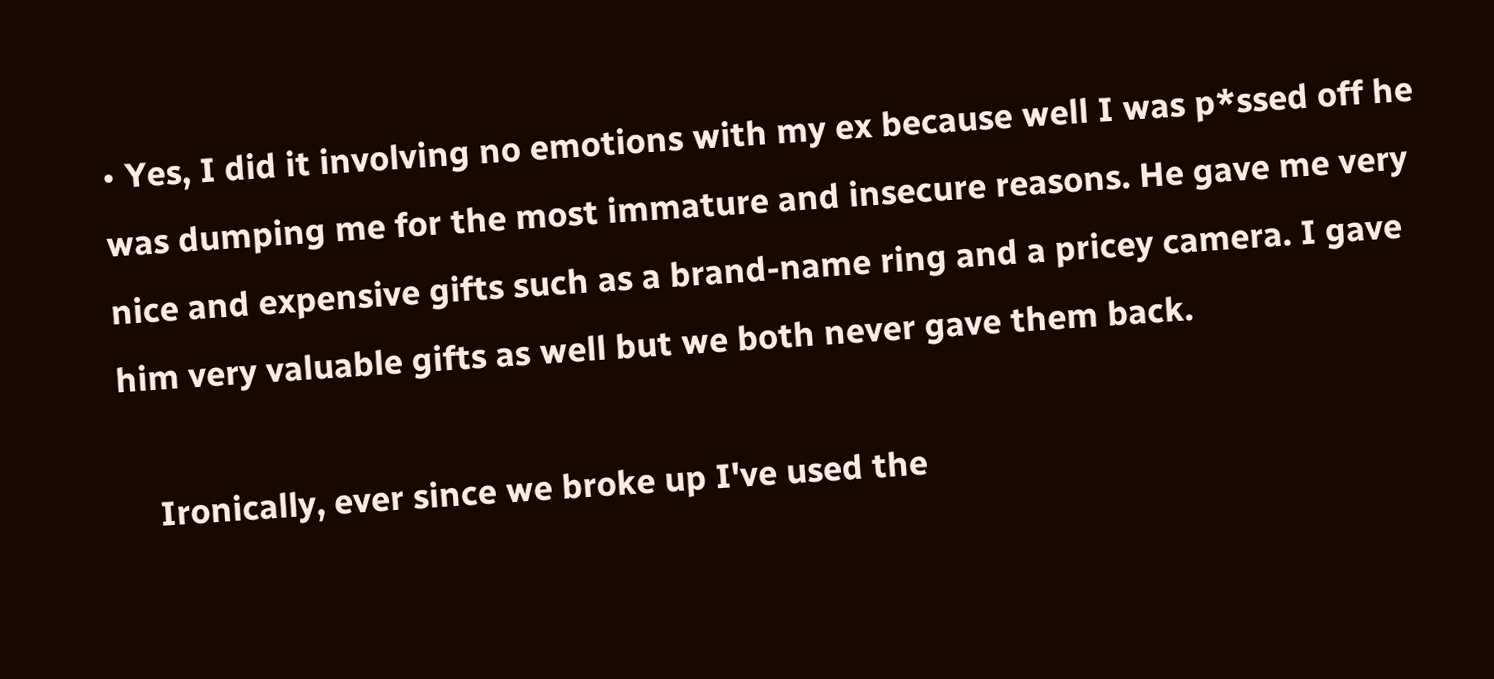• Yes, I did it involving no emotions with my ex because well I was p*ssed off he was dumping me for the most immature and insecure reasons. He gave me very nice and expensive gifts such as a brand-name ring and a pricey camera. I gave him very valuable gifts as well but we both never gave them back.

    Ironically, ever since we broke up I've used the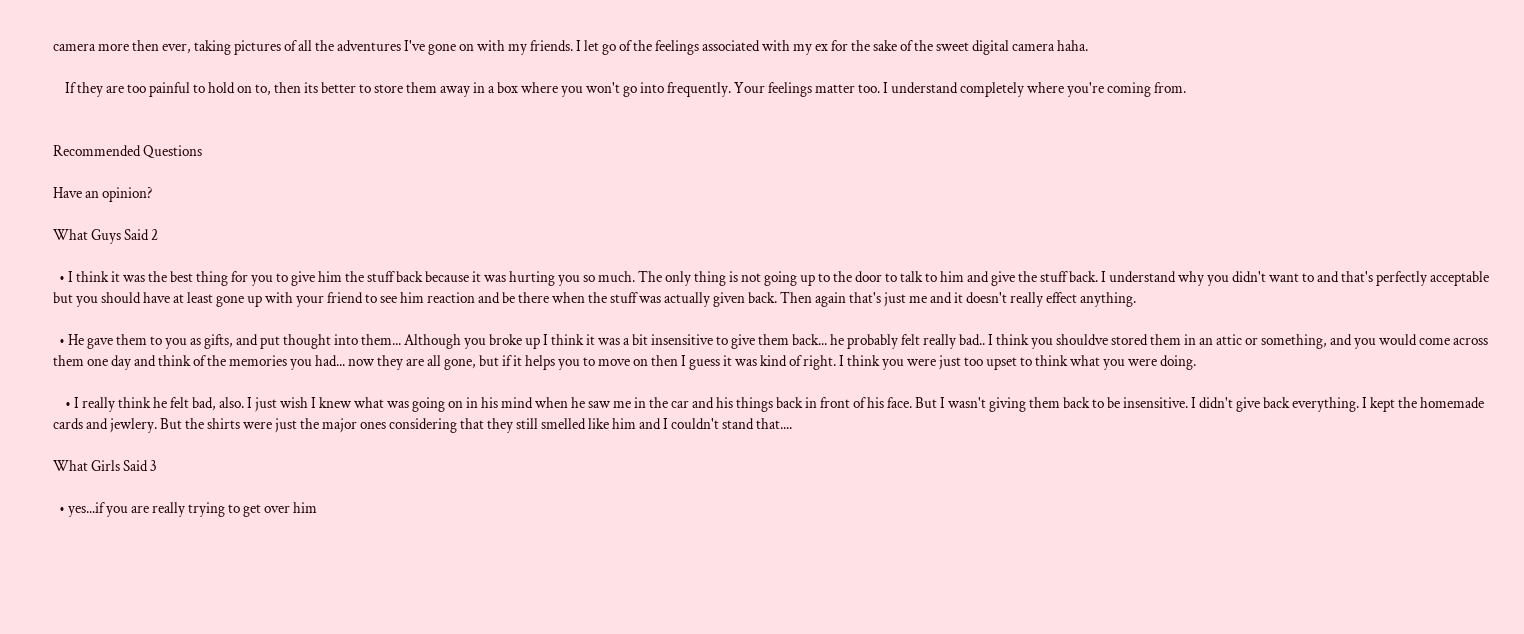camera more then ever, taking pictures of all the adventures I've gone on with my friends. I let go of the feelings associated with my ex for the sake of the sweet digital camera haha.

    If they are too painful to hold on to, then its better to store them away in a box where you won't go into frequently. Your feelings matter too. I understand completely where you're coming from.


Recommended Questions

Have an opinion?

What Guys Said 2

  • I think it was the best thing for you to give him the stuff back because it was hurting you so much. The only thing is not going up to the door to talk to him and give the stuff back. I understand why you didn't want to and that's perfectly acceptable but you should have at least gone up with your friend to see him reaction and be there when the stuff was actually given back. Then again that's just me and it doesn't really effect anything.

  • He gave them to you as gifts, and put thought into them... Although you broke up I think it was a bit insensitive to give them back... he probably felt really bad.. I think you shouldve stored them in an attic or something, and you would come across them one day and think of the memories you had... now they are all gone, but if it helps you to move on then I guess it was kind of right. I think you were just too upset to think what you were doing.

    • I really think he felt bad, also. I just wish I knew what was going on in his mind when he saw me in the car and his things back in front of his face. But I wasn't giving them back to be insensitive. I didn't give back everything. I kept the homemade cards and jewlery. But the shirts were just the major ones considering that they still smelled like him and I couldn't stand that....

What Girls Said 3

  • yes...if you are really trying to get over him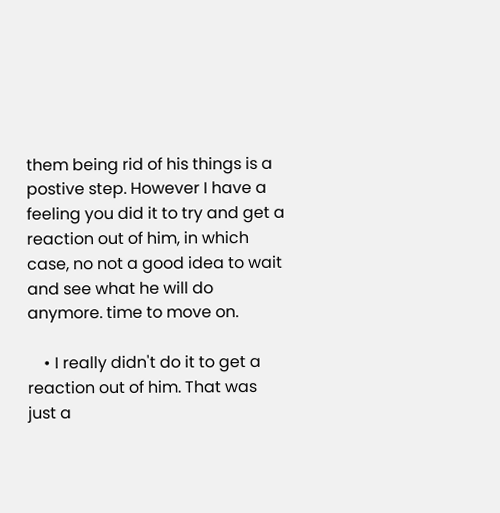them being rid of his things is a postive step. However I have a feeling you did it to try and get a reaction out of him, in which case, no not a good idea to wait and see what he will do anymore. time to move on.

    • I really didn't do it to get a reaction out of him. That was just a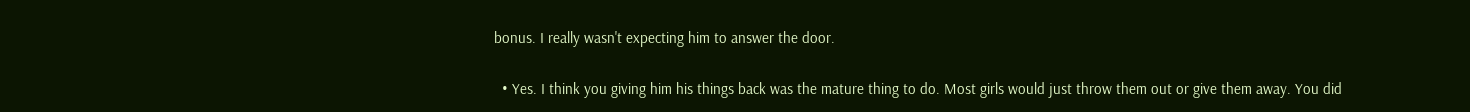bonus. I really wasn't expecting him to answer the door.

  • Yes. I think you giving him his things back was the mature thing to do. Most girls would just throw them out or give them away. You did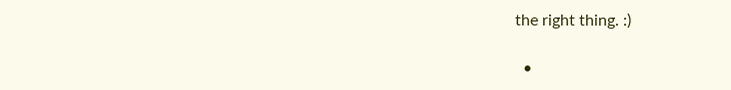the right thing. :)

  •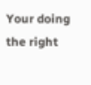Your doing the right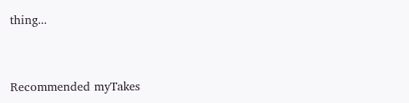thing...


Recommended myTakes